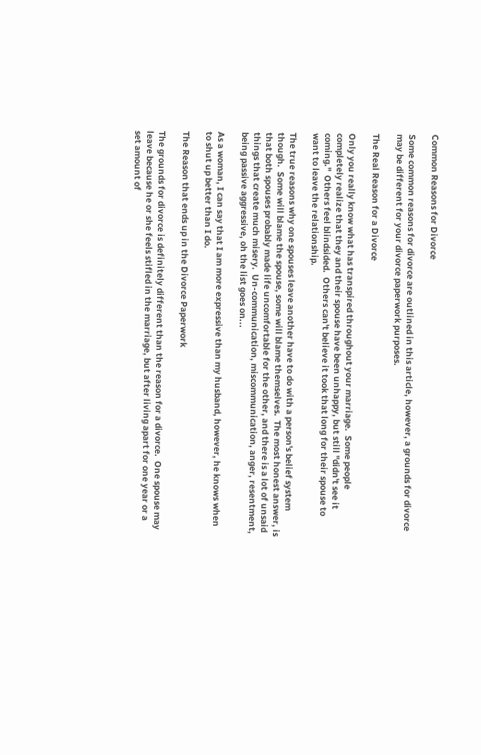Common Reasons for Divorce

Some common reasons for divorce are outlined in this article, however, a grounds for divorce may be different for your divorce paperwork purposes.

The Real Reason for a Divorce

Only you really know what has transpired throughout your marriage.  Some people completely realize that they and their spouse have been unhappy, but still "didn't see it coming."  Others feel blindsided.  Others can't believe it took that long for their spouse to want to leave the relationship.

The true reasons why one spouses leave another have to do with a person's belief system though.  Some will blame the spouse, some will blame themselves.  The most honest answer, is that both spouses probably made life uncomfortable for the other, and there is a lot of unsaid things that create much misery.  Un-communication, miscommunication, anger, resentment, being passive aggressive, oh the list goes on...

As a woman, I can say that I am more expressive than my husband, however, he knows when to shut up better than I do.

The Reason that ends up in the Divorce Paperwork

The grounds for divorce is definitely different than the reason for a divorce.  One spouse may leave because he or she feels stifled in the marriage, but after living apart for one year or a set amount of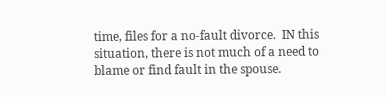time, files for a no-fault divorce.  IN this situation, there is not much of a need to blame or find fault in the spouse.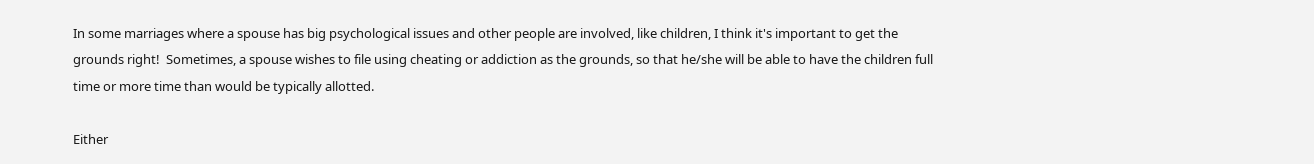In some marriages where a spouse has big psychological issues and other people are involved, like children, I think it's important to get the grounds right!  Sometimes, a spouse wishes to file using cheating or addiction as the grounds, so that he/she will be able to have the children full time or more time than would be typically allotted.

Either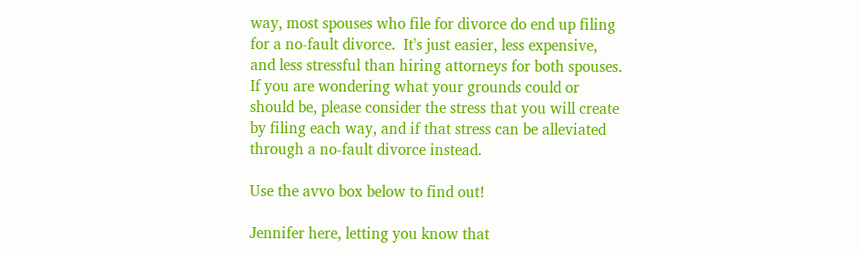way, most spouses who file for divorce do end up filing for a no-fault divorce.  It's just easier, less expensive, and less stressful than hiring attorneys for both spouses.  If you are wondering what your grounds could or should be, please consider the stress that you will create by filing each way, and if that stress can be alleviated through a no-fault divorce instead.

Use the avvo box below to find out!

Jennifer here, letting you know that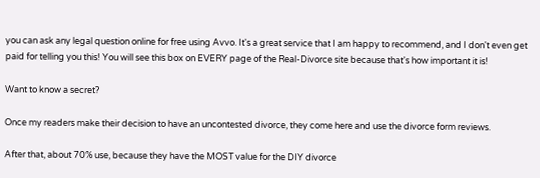you can ask any legal question online for free using Avvo. It's a great service that I am happy to recommend, and I don't even get paid for telling you this! You will see this box on EVERY page of the Real-Divorce site because that's how important it is!

Want to know a secret?

Once my readers make their decision to have an uncontested divorce, they come here and use the divorce form reviews.

After that, about 70% use, because they have the MOST value for the DIY divorce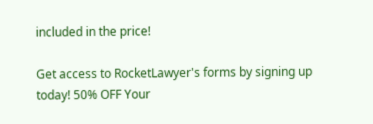included in the price!

Get access to RocketLawyer's forms by signing up today! 50% OFF Your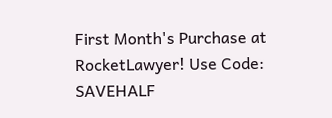First Month's Purchase at RocketLawyer! Use Code: SAVEHALF